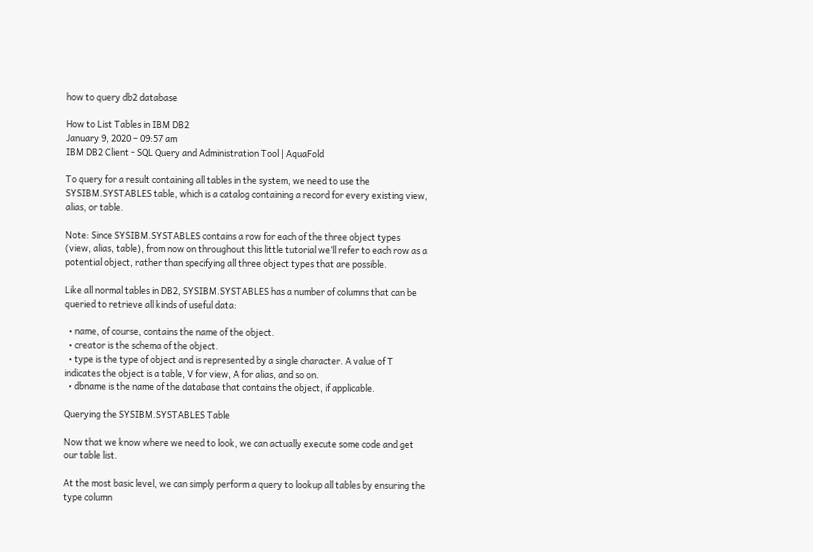how to query db2 database

How to List Tables in IBM DB2
January 9, 2020 – 09:57 am
IBM DB2 Client - SQL Query and Administration Tool | AquaFold

To query for a result containing all tables in the system, we need to use the SYSIBM.SYSTABLES table, which is a catalog containing a record for every existing view, alias, or table.

Note: Since SYSIBM.SYSTABLES contains a row for each of the three object types (view, alias, table), from now on throughout this little tutorial we’ll refer to each row as a potential object, rather than specifying all three object types that are possible.

Like all normal tables in DB2, SYSIBM.SYSTABLES has a number of columns that can be queried to retrieve all kinds of useful data:

  • name, of course, contains the name of the object.
  • creator is the schema of the object.
  • type is the type of object and is represented by a single character. A value of T indicates the object is a table, V for view, A for alias, and so on.
  • dbname is the name of the database that contains the object, if applicable.

Querying the SYSIBM.SYSTABLES Table

Now that we know where we need to look, we can actually execute some code and get our table list.

At the most basic level, we can simply perform a query to lookup all tables by ensuring the type column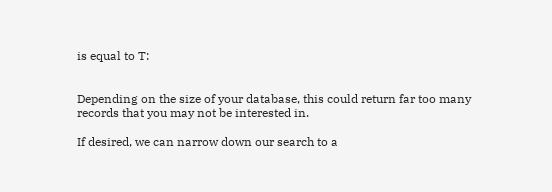is equal to T:


Depending on the size of your database, this could return far too many records that you may not be interested in.

If desired, we can narrow down our search to a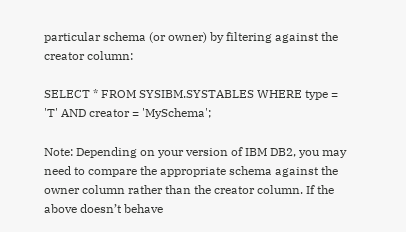particular schema (or owner) by filtering against the creator column:

SELECT * FROM SYSIBM.SYSTABLES WHERE type = 'T' AND creator = 'MySchema';

Note: Depending on your version of IBM DB2, you may need to compare the appropriate schema against the owner column rather than the creator column. If the above doesn’t behave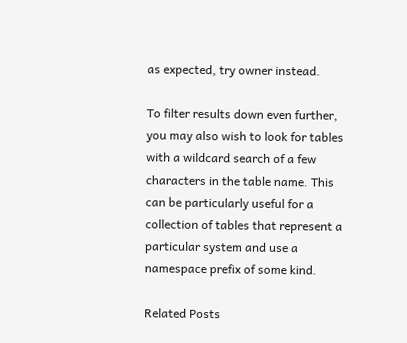as expected, try owner instead.

To filter results down even further, you may also wish to look for tables with a wildcard search of a few characters in the table name. This can be particularly useful for a collection of tables that represent a particular system and use a namespace prefix of some kind.

Related Posts